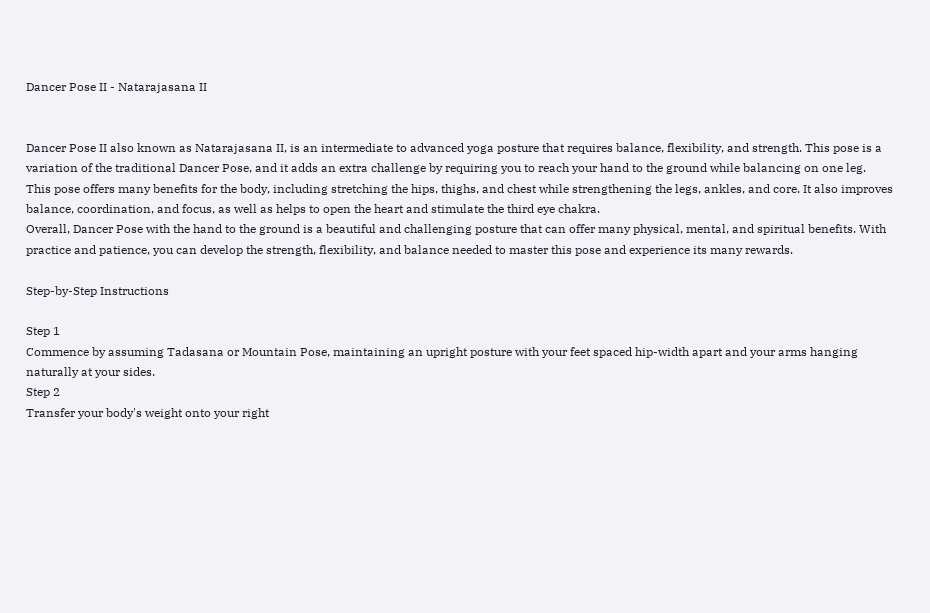Dancer Pose II - Natarajasana II


Dancer Pose II also known as Natarajasana II, is an intermediate to advanced yoga posture that requires balance, flexibility, and strength. This pose is a variation of the traditional Dancer Pose, and it adds an extra challenge by requiring you to reach your hand to the ground while balancing on one leg.
This pose offers many benefits for the body, including stretching the hips, thighs, and chest while strengthening the legs, ankles, and core. It also improves balance, coordination, and focus, as well as helps to open the heart and stimulate the third eye chakra.
Overall, Dancer Pose with the hand to the ground is a beautiful and challenging posture that can offer many physical, mental, and spiritual benefits. With practice and patience, you can develop the strength, flexibility, and balance needed to master this pose and experience its many rewards.

Step-by-Step Instructions

Step 1
Commence by assuming Tadasana or Mountain Pose, maintaining an upright posture with your feet spaced hip-width apart and your arms hanging naturally at your sides.
Step 2
Transfer your body's weight onto your right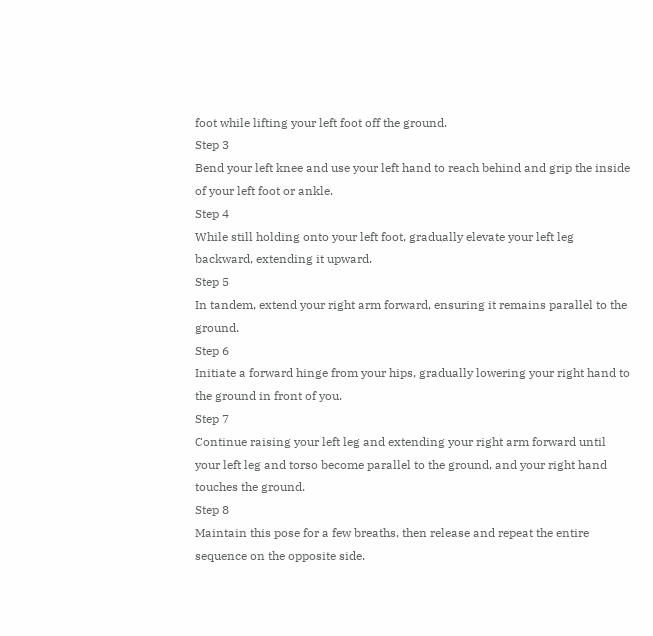foot while lifting your left foot off the ground.
Step 3
Bend your left knee and use your left hand to reach behind and grip the inside of your left foot or ankle.
Step 4
While still holding onto your left foot, gradually elevate your left leg backward, extending it upward.
Step 5
In tandem, extend your right arm forward, ensuring it remains parallel to the ground.
Step 6
Initiate a forward hinge from your hips, gradually lowering your right hand to the ground in front of you.
Step 7
Continue raising your left leg and extending your right arm forward until your left leg and torso become parallel to the ground, and your right hand touches the ground.
Step 8
Maintain this pose for a few breaths, then release and repeat the entire sequence on the opposite side.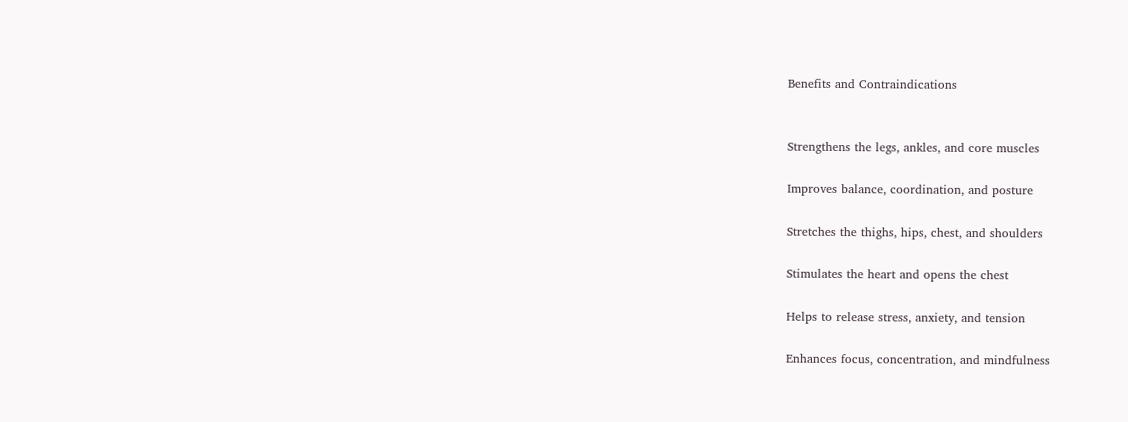Benefits and Contraindications


Strengthens the legs, ankles, and core muscles

Improves balance, coordination, and posture

Stretches the thighs, hips, chest, and shoulders

Stimulates the heart and opens the chest

Helps to release stress, anxiety, and tension

Enhances focus, concentration, and mindfulness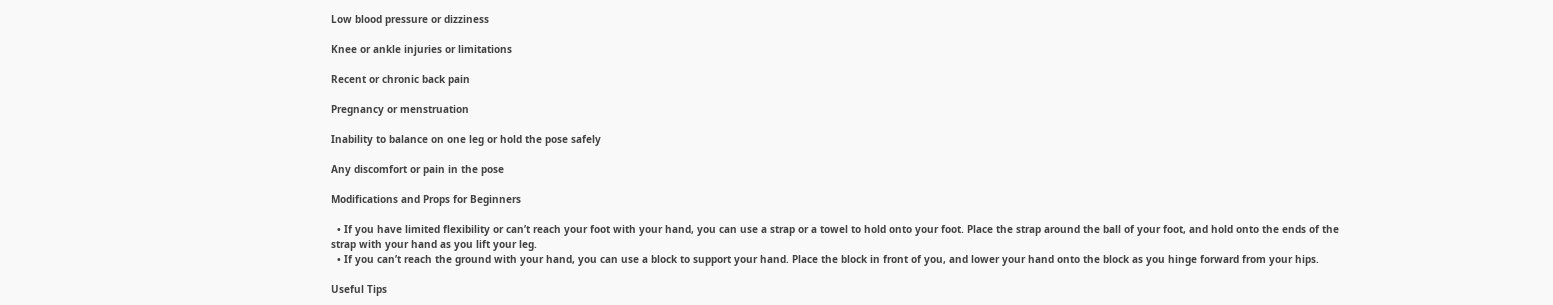Low blood pressure or dizziness

Knee or ankle injuries or limitations

Recent or chronic back pain

Pregnancy or menstruation

Inability to balance on one leg or hold the pose safely

Any discomfort or pain in the pose

Modifications and Props for Beginners

  • If you have limited flexibility or can’t reach your foot with your hand, you can use a strap or a towel to hold onto your foot. Place the strap around the ball of your foot, and hold onto the ends of the strap with your hand as you lift your leg.
  • If you can’t reach the ground with your hand, you can use a block to support your hand. Place the block in front of you, and lower your hand onto the block as you hinge forward from your hips.

Useful Tips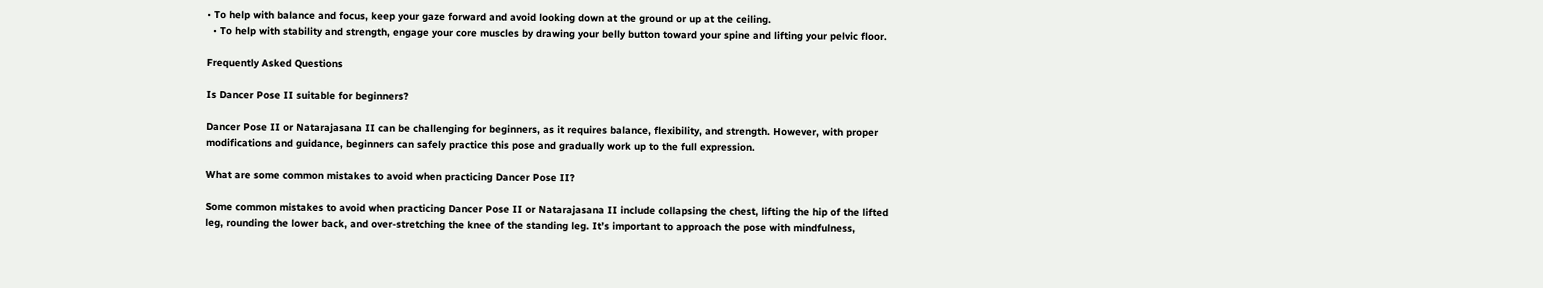• To help with balance and focus, keep your gaze forward and avoid looking down at the ground or up at the ceiling.
  • To help with stability and strength, engage your core muscles by drawing your belly button toward your spine and lifting your pelvic floor.

Frequently Asked Questions

Is Dancer Pose II suitable for beginners?

Dancer Pose II or Natarajasana II can be challenging for beginners, as it requires balance, flexibility, and strength. However, with proper modifications and guidance, beginners can safely practice this pose and gradually work up to the full expression.

What are some common mistakes to avoid when practicing Dancer Pose II?

Some common mistakes to avoid when practicing Dancer Pose II or Natarajasana II include collapsing the chest, lifting the hip of the lifted leg, rounding the lower back, and over-stretching the knee of the standing leg. It’s important to approach the pose with mindfulness,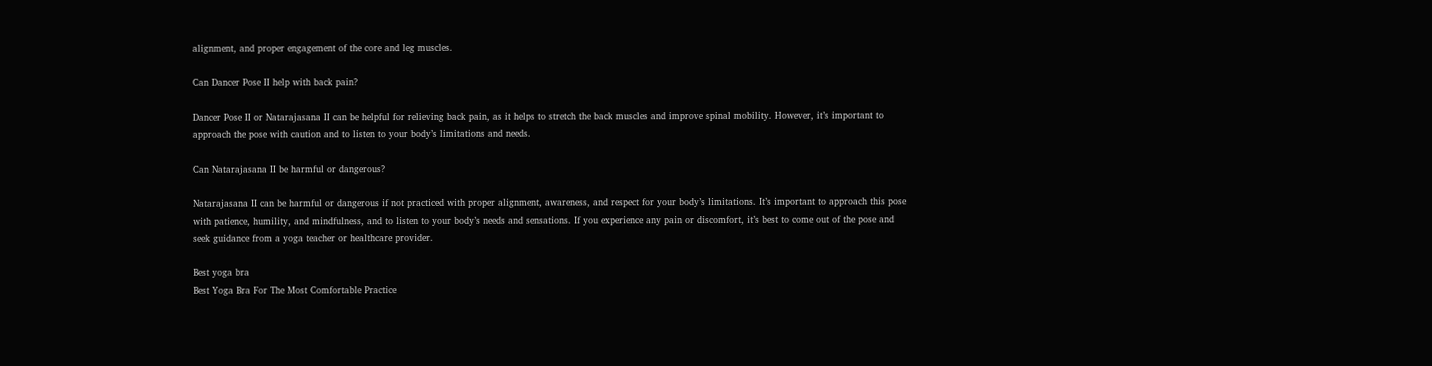alignment, and proper engagement of the core and leg muscles.

Can Dancer Pose II help with back pain?

Dancer Pose II or Natarajasana II can be helpful for relieving back pain, as it helps to stretch the back muscles and improve spinal mobility. However, it’s important to approach the pose with caution and to listen to your body’s limitations and needs.

Can Natarajasana II be harmful or dangerous?

Natarajasana II can be harmful or dangerous if not practiced with proper alignment, awareness, and respect for your body’s limitations. It’s important to approach this pose with patience, humility, and mindfulness, and to listen to your body’s needs and sensations. If you experience any pain or discomfort, it’s best to come out of the pose and seek guidance from a yoga teacher or healthcare provider.

Best yoga bra
Best Yoga Bra For The Most Comfortable Practice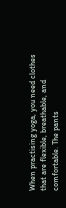When practising yoga, you need clothes that are flexible, breathable, and comfortable. The pants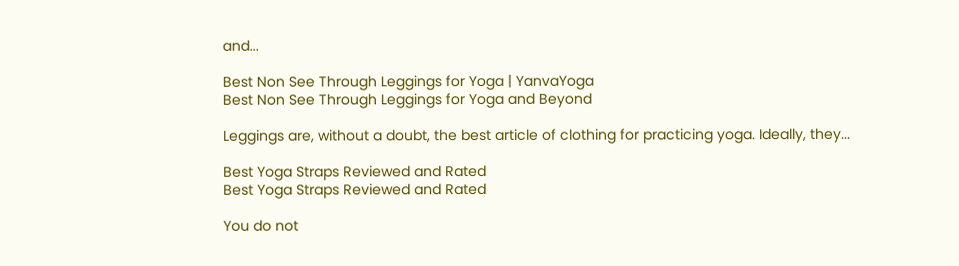and...

Best Non See Through Leggings for Yoga | YanvaYoga
Best Non See Through Leggings for Yoga and Beyond

Leggings are, without a doubt, the best article of clothing for practicing yoga. Ideally, they...

Best Yoga Straps Reviewed and Rated
Best Yoga Straps Reviewed and Rated

You do not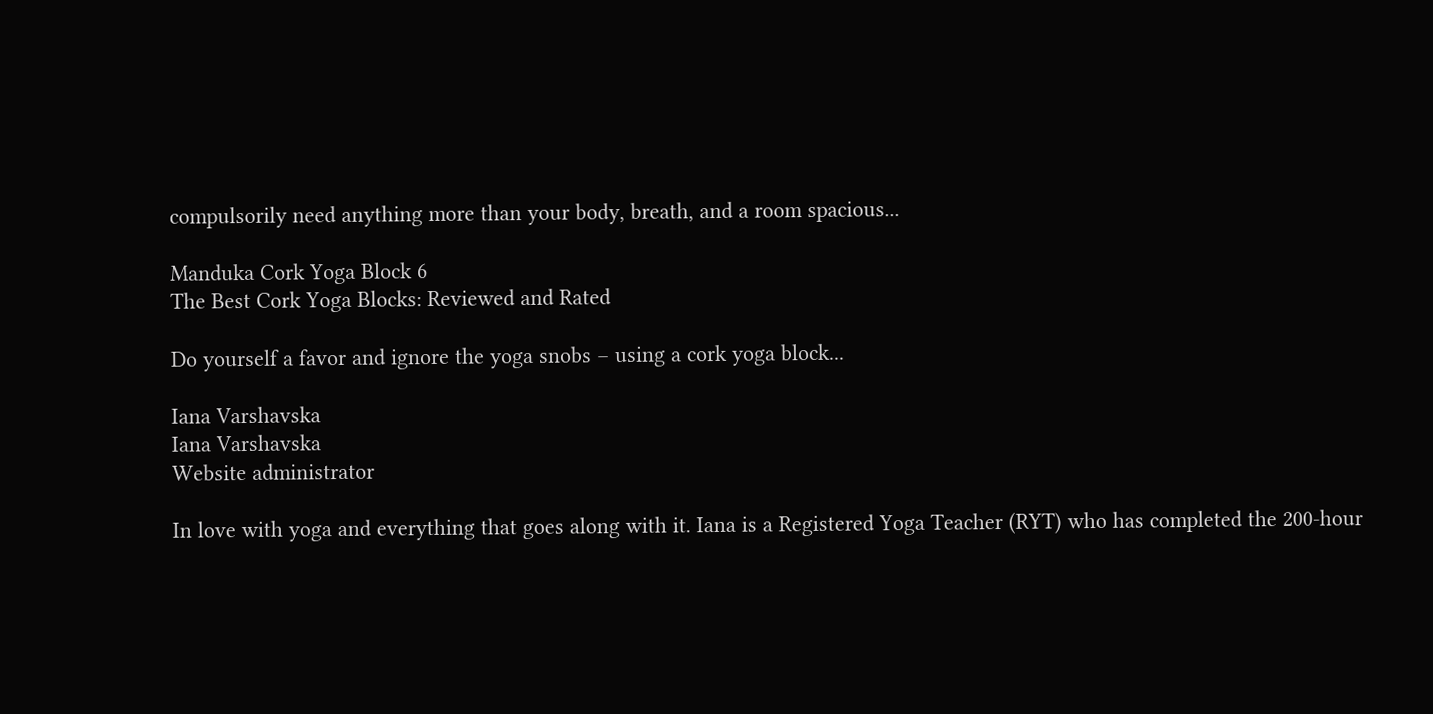compulsorily need anything more than your body, breath, and a room spacious...

Manduka Cork Yoga Block 6
The Best Cork Yoga Blocks: Reviewed and Rated

Do yourself a favor and ignore the yoga snobs – using a cork yoga block...

Iana Varshavska
Iana Varshavska
Website administrator

In love with yoga and everything that goes along with it. Iana is a Registered Yoga Teacher (RYT) who has completed the 200-hour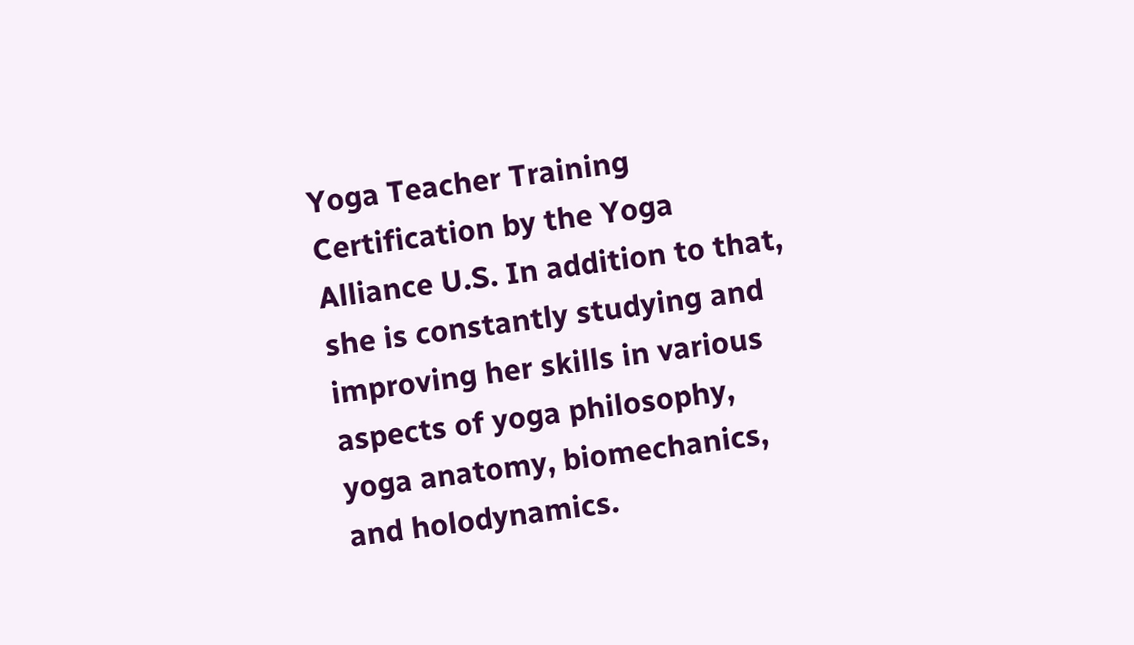Yoga Teacher Training Certification by the Yoga Alliance U.S. In addition to that, she is constantly studying and improving her skills in various aspects of yoga philosophy, yoga anatomy, biomechanics, and holodynamics.